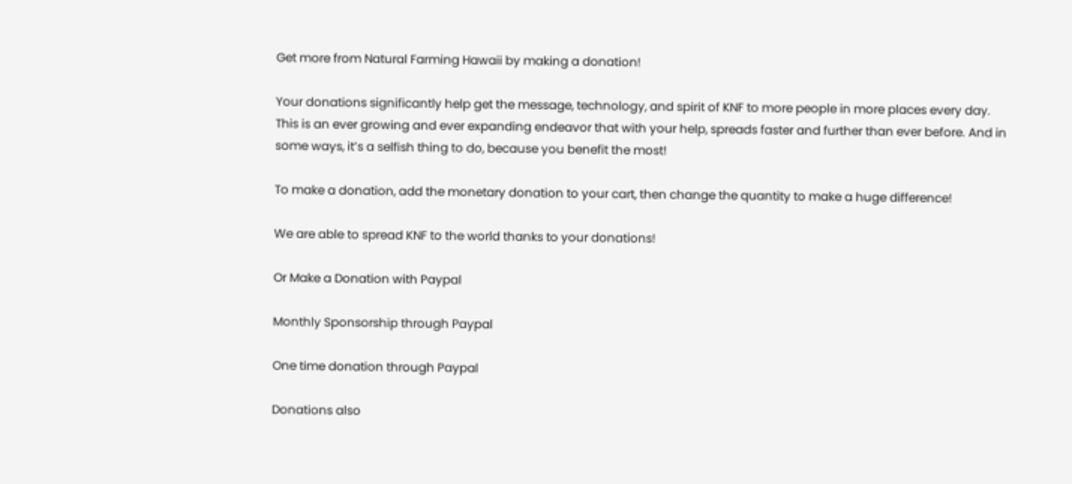Get more from Natural Farming Hawaii by making a donation!

Your donations significantly help get the message, technology, and spirit of KNF to more people in more places every day. This is an ever growing and ever expanding endeavor that with your help, spreads faster and further than ever before. And in some ways, it’s a selfish thing to do, because you benefit the most!

To make a donation, add the monetary donation to your cart, then change the quantity to make a huge difference!

We are able to spread KNF to the world thanks to your donations!

Or Make a Donation with Paypal

Monthly Sponsorship through Paypal

One time donation through Paypal

Donations also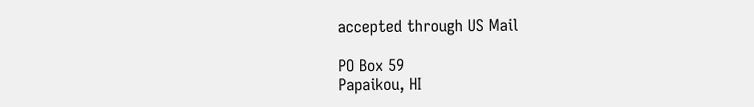accepted through US Mail

PO Box 59
Papaikou, HI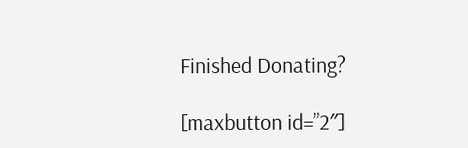Finished Donating?

[maxbutton id=”2″]